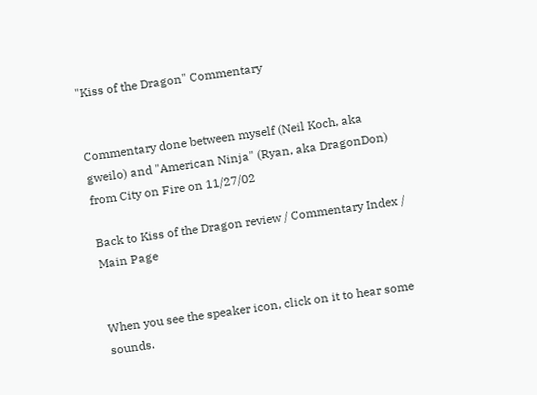"Kiss of the Dragon" Commentary


Commentary done between myself (Neil Koch, aka gweilo) and "American Ninja" (Ryan, aka DragonDon) from City on Fire on 11/27/02

Back to Kiss of the Dragon review / Commentary Index / Main Page


When you see the speaker icon, click on it to hear some sounds.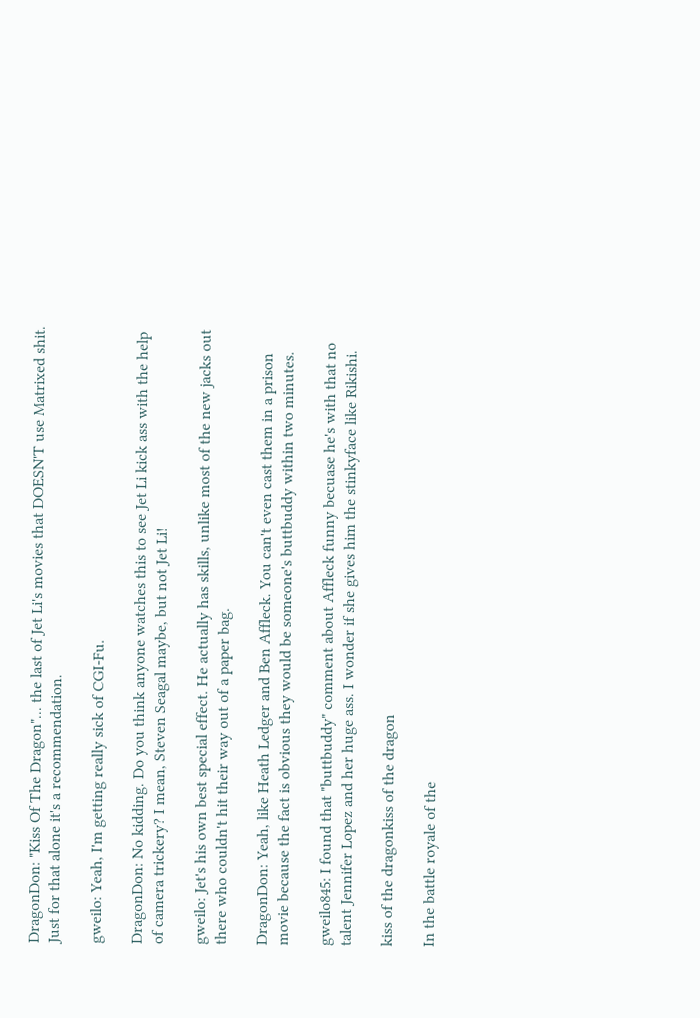DragonDon: "Kiss Of The Dragon"... the last of Jet Li's movies that DOESN'T use Matrixed shit. Just for that alone it's a recommendation.

gweilo: Yeah, I'm getting really sick of CGI-Fu.

DragonDon: No kidding. Do you think anyone watches this to see Jet Li kick ass with the help of camera trickery? I mean, Steven Seagal maybe, but not Jet Li!

gweilo: Jet's his own best special effect. He actually has skills, unlike most of the new jacks out there who couldn't hit their way out of a paper bag.

DragonDon: Yeah, like Heath Ledger and Ben Affleck. You can't even cast them in a prison movie because the fact is obvious they would be someone's buttbuddy within two minutes.

gweilo845: I found that "buttbuddy" comment about Affleck funny becuase he's with that no talent Jennifer Lopez and her huge ass. I wonder if she gives him the stinkyface like Rikishi.

kiss of the dragonkiss of the dragon

In the battle royale of the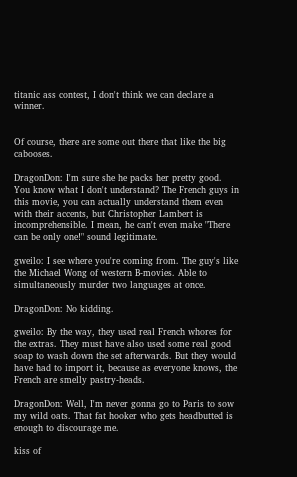titanic ass contest, I don't think we can declare a winner.


Of course, there are some out there that like the big cabooses.

DragonDon: I'm sure she he packs her pretty good. You know what I don't understand? The French guys in this movie, you can actually understand them even with their accents, but Christopher Lambert is incomprehensible. I mean, he can't even make "There can be only one!" sound legitimate.

gweilo: I see where you're coming from. The guy's like the Michael Wong of western B-movies. Able to simultaneously murder two languages at once.

DragonDon: No kidding.

gweilo: By the way, they used real French whores for the extras. They must have also used some real good soap to wash down the set afterwards. But they would have had to import it, because as everyone knows, the French are smelly pastry-heads.

DragonDon: Well, I'm never gonna go to Paris to sow my wild oats. That fat hooker who gets headbutted is enough to discourage me.

kiss of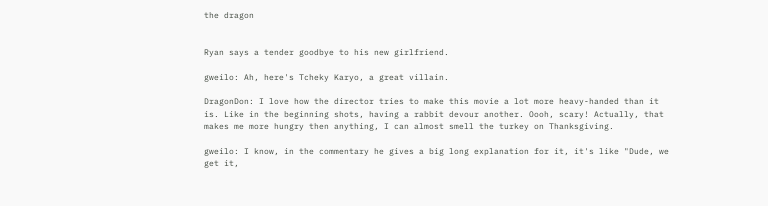the dragon


Ryan says a tender goodbye to his new girlfriend.

gweilo: Ah, here's Tcheky Karyo, a great villain.

DragonDon: I love how the director tries to make this movie a lot more heavy-handed than it is. Like in the beginning shots, having a rabbit devour another. Oooh, scary! Actually, that makes me more hungry then anything, I can almost smell the turkey on Thanksgiving.

gweilo: I know, in the commentary he gives a big long explanation for it, it's like "Dude, we get it,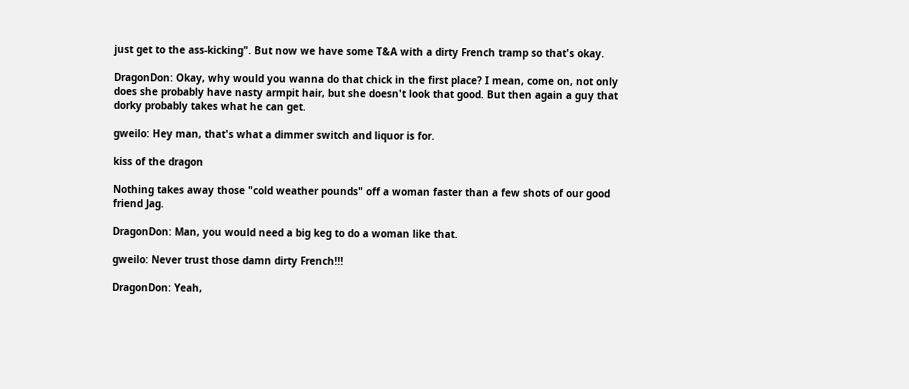just get to the ass-kicking". But now we have some T&A with a dirty French tramp so that's okay.

DragonDon: Okay, why would you wanna do that chick in the first place? I mean, come on, not only does she probably have nasty armpit hair, but she doesn't look that good. But then again a guy that dorky probably takes what he can get.

gweilo: Hey man, that's what a dimmer switch and liquor is for.

kiss of the dragon

Nothing takes away those "cold weather pounds" off a woman faster than a few shots of our good friend Jag.

DragonDon: Man, you would need a big keg to do a woman like that.

gweilo: Never trust those damn dirty French!!!

DragonDon: Yeah,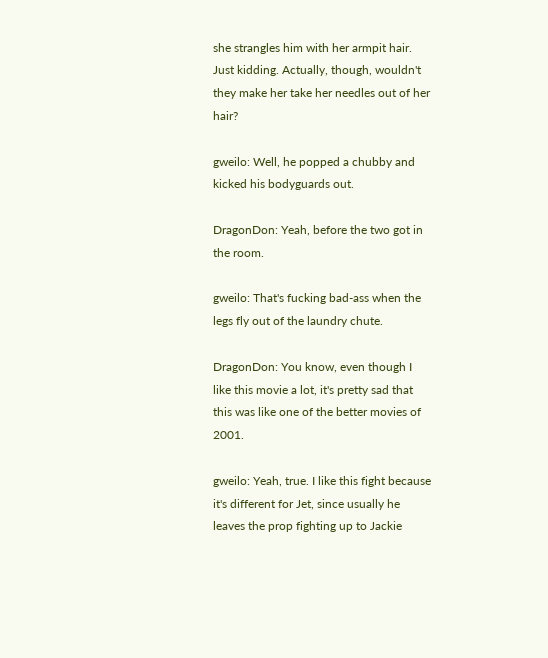she strangles him with her armpit hair. Just kidding. Actually, though, wouldn't they make her take her needles out of her hair?

gweilo: Well, he popped a chubby and kicked his bodyguards out.

DragonDon: Yeah, before the two got in the room.

gweilo: That's fucking bad-ass when the legs fly out of the laundry chute.

DragonDon: You know, even though I like this movie a lot, it's pretty sad that this was like one of the better movies of 2001.

gweilo: Yeah, true. I like this fight because it's different for Jet, since usually he leaves the prop fighting up to Jackie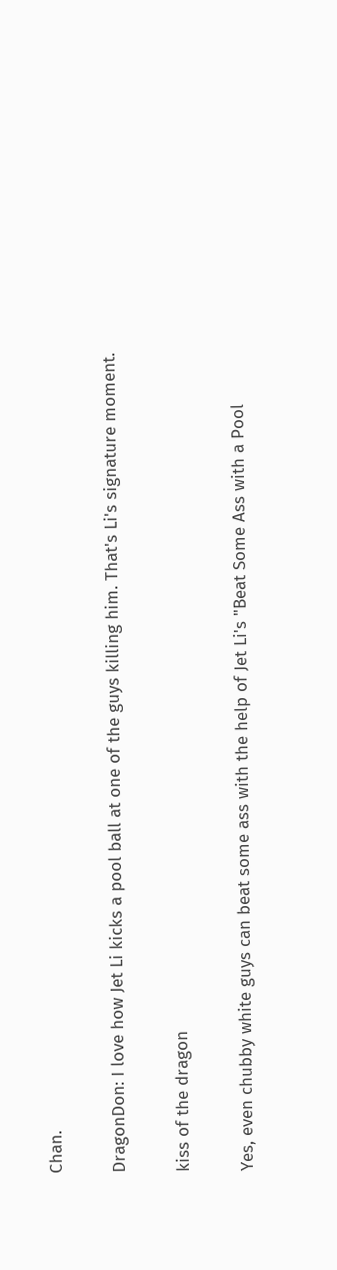Chan.

DragonDon: I love how Jet Li kicks a pool ball at one of the guys killing him. That's Li's signature moment.

kiss of the dragon

Yes, even chubby white guys can beat some ass with the help of Jet Li's "Beat Some Ass with a Pool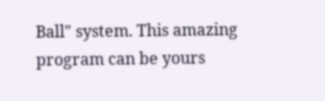Ball" system. This amazing program can be yours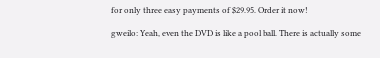for only three easy payments of $29.95. Order it now!

gweilo: Yeah, even the DVD is like a pool ball. There is actually some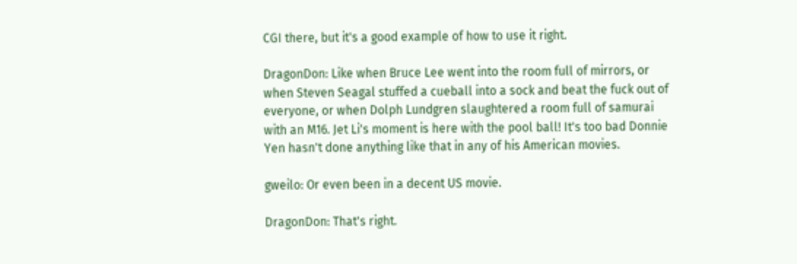CGI there, but it's a good example of how to use it right.

DragonDon: Like when Bruce Lee went into the room full of mirrors, or when Steven Seagal stuffed a cueball into a sock and beat the fuck out of everyone, or when Dolph Lundgren slaughtered a room full of samurai with an M16. Jet Li's moment is here with the pool ball! It's too bad Donnie Yen hasn't done anything like that in any of his American movies.

gweilo: Or even been in a decent US movie.

DragonDon: That's right.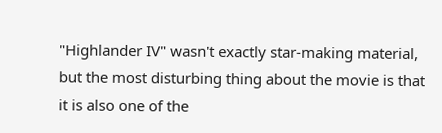"Highlander IV" wasn't exactly star-making material, but the most disturbing thing about the movie is that it is also one of the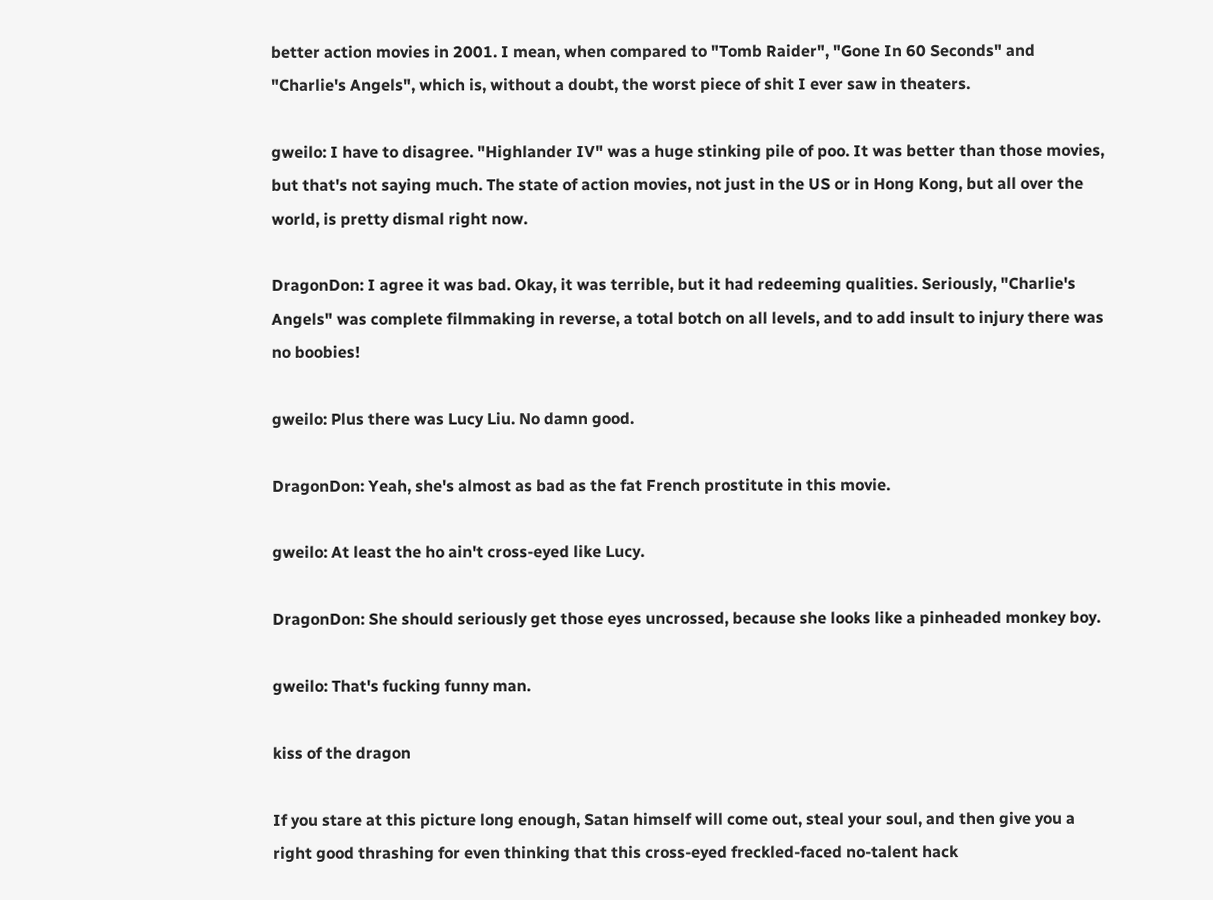better action movies in 2001. I mean, when compared to "Tomb Raider", "Gone In 60 Seconds" and "Charlie's Angels", which is, without a doubt, the worst piece of shit I ever saw in theaters.

gweilo: I have to disagree. "Highlander IV" was a huge stinking pile of poo. It was better than those movies, but that's not saying much. The state of action movies, not just in the US or in Hong Kong, but all over the world, is pretty dismal right now.

DragonDon: I agree it was bad. Okay, it was terrible, but it had redeeming qualities. Seriously, "Charlie's Angels" was complete filmmaking in reverse, a total botch on all levels, and to add insult to injury there was no boobies!

gweilo: Plus there was Lucy Liu. No damn good.

DragonDon: Yeah, she's almost as bad as the fat French prostitute in this movie.

gweilo: At least the ho ain't cross-eyed like Lucy.

DragonDon: She should seriously get those eyes uncrossed, because she looks like a pinheaded monkey boy.

gweilo: That's fucking funny man.

kiss of the dragon

If you stare at this picture long enough, Satan himself will come out, steal your soul, and then give you a right good thrashing for even thinking that this cross-eyed freckled-faced no-talent hack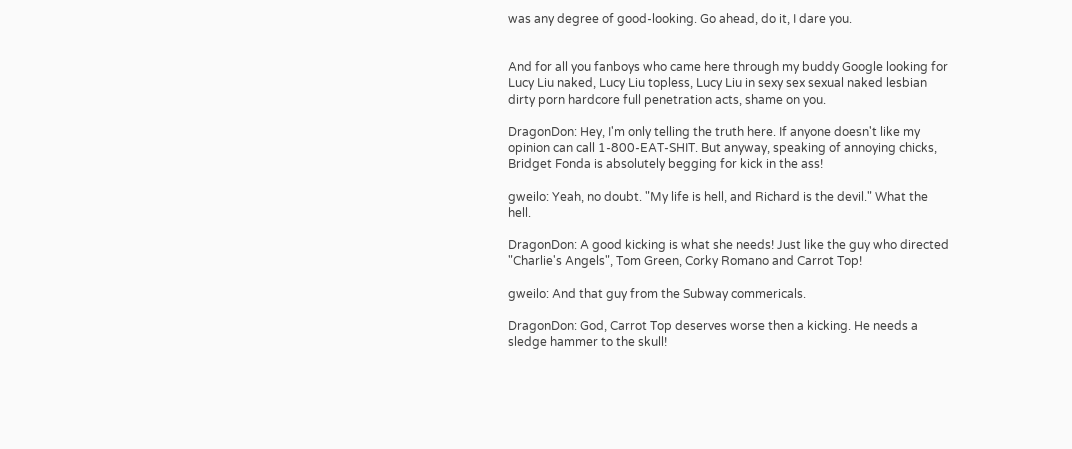was any degree of good-looking. Go ahead, do it, I dare you.


And for all you fanboys who came here through my buddy Google looking for Lucy Liu naked, Lucy Liu topless, Lucy Liu in sexy sex sexual naked lesbian dirty porn hardcore full penetration acts, shame on you.

DragonDon: Hey, I'm only telling the truth here. If anyone doesn't like my opinion can call 1-800-EAT-SHIT. But anyway, speaking of annoying chicks, Bridget Fonda is absolutely begging for kick in the ass!

gweilo: Yeah, no doubt. "My life is hell, and Richard is the devil." What the hell.

DragonDon: A good kicking is what she needs! Just like the guy who directed "Charlie's Angels", Tom Green, Corky Romano and Carrot Top!

gweilo: And that guy from the Subway commericals.

DragonDon: God, Carrot Top deserves worse then a kicking. He needs a sledge hammer to the skull!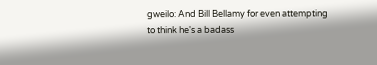gweilo: And Bill Bellamy for even attempting to think he's a badass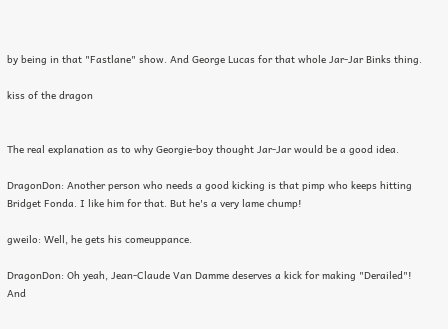by being in that "Fastlane" show. And George Lucas for that whole Jar-Jar Binks thing.

kiss of the dragon


The real explanation as to why Georgie-boy thought Jar-Jar would be a good idea.

DragonDon: Another person who needs a good kicking is that pimp who keeps hitting Bridget Fonda. I like him for that. But he's a very lame chump!

gweilo: Well, he gets his comeuppance.

DragonDon: Oh yeah, Jean-Claude Van Damme deserves a kick for making "Derailed"! And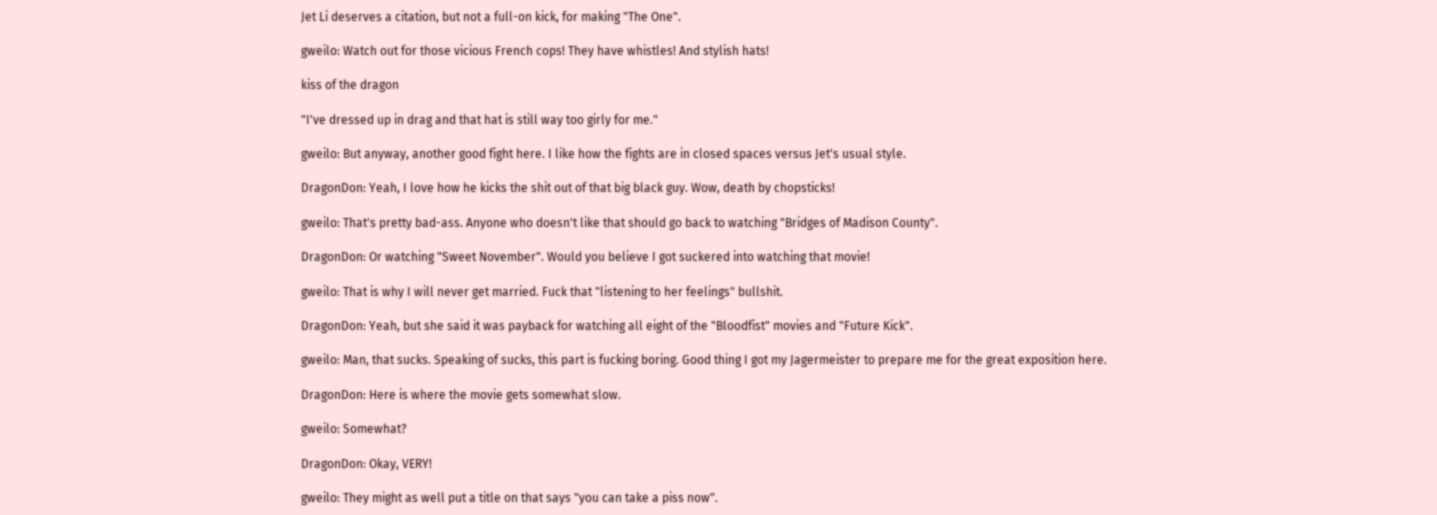Jet Li deserves a citation, but not a full-on kick, for making "The One".

gweilo: Watch out for those vicious French cops! They have whistles! And stylish hats!

kiss of the dragon

"I've dressed up in drag and that hat is still way too girly for me."

gweilo: But anyway, another good fight here. I like how the fights are in closed spaces versus Jet's usual style.

DragonDon: Yeah, I love how he kicks the shit out of that big black guy. Wow, death by chopsticks!

gweilo: That's pretty bad-ass. Anyone who doesn't like that should go back to watching "Bridges of Madison County".

DragonDon: Or watching "Sweet November". Would you believe I got suckered into watching that movie!

gweilo: That is why I will never get married. Fuck that "listening to her feelings" bullshit.

DragonDon: Yeah, but she said it was payback for watching all eight of the "Bloodfist" movies and "Future Kick".

gweilo: Man, that sucks. Speaking of sucks, this part is fucking boring. Good thing I got my Jagermeister to prepare me for the great exposition here.

DragonDon: Here is where the movie gets somewhat slow.

gweilo: Somewhat?

DragonDon: Okay, VERY!

gweilo: They might as well put a title on that says "you can take a piss now".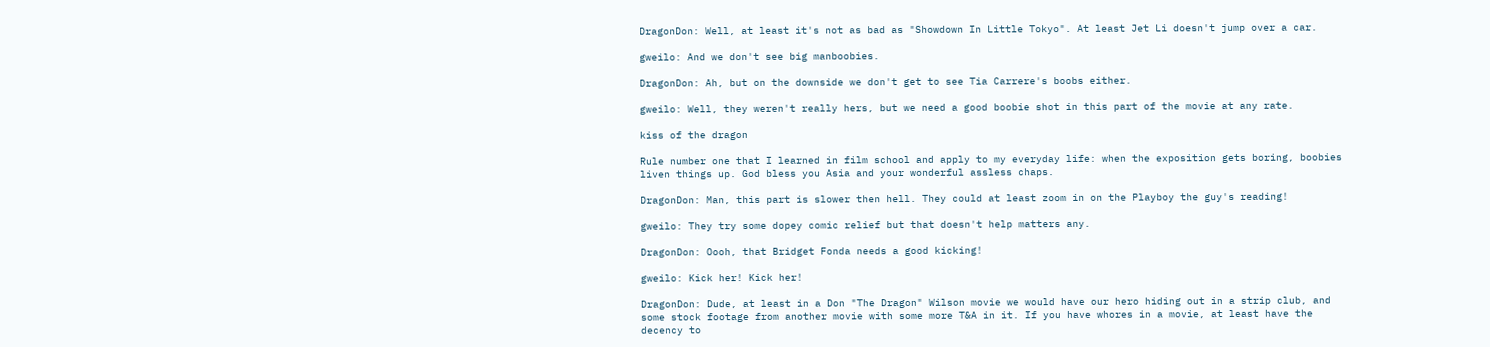DragonDon: Well, at least it's not as bad as "Showdown In Little Tokyo". At least Jet Li doesn't jump over a car.

gweilo: And we don't see big manboobies.

DragonDon: Ah, but on the downside we don't get to see Tia Carrere's boobs either.

gweilo: Well, they weren't really hers, but we need a good boobie shot in this part of the movie at any rate.

kiss of the dragon

Rule number one that I learned in film school and apply to my everyday life: when the exposition gets boring, boobies liven things up. God bless you Asia and your wonderful assless chaps.

DragonDon: Man, this part is slower then hell. They could at least zoom in on the Playboy the guy's reading!

gweilo: They try some dopey comic relief but that doesn't help matters any.

DragonDon: Oooh, that Bridget Fonda needs a good kicking!

gweilo: Kick her! Kick her!

DragonDon: Dude, at least in a Don "The Dragon" Wilson movie we would have our hero hiding out in a strip club, and some stock footage from another movie with some more T&A in it. If you have whores in a movie, at least have the decency to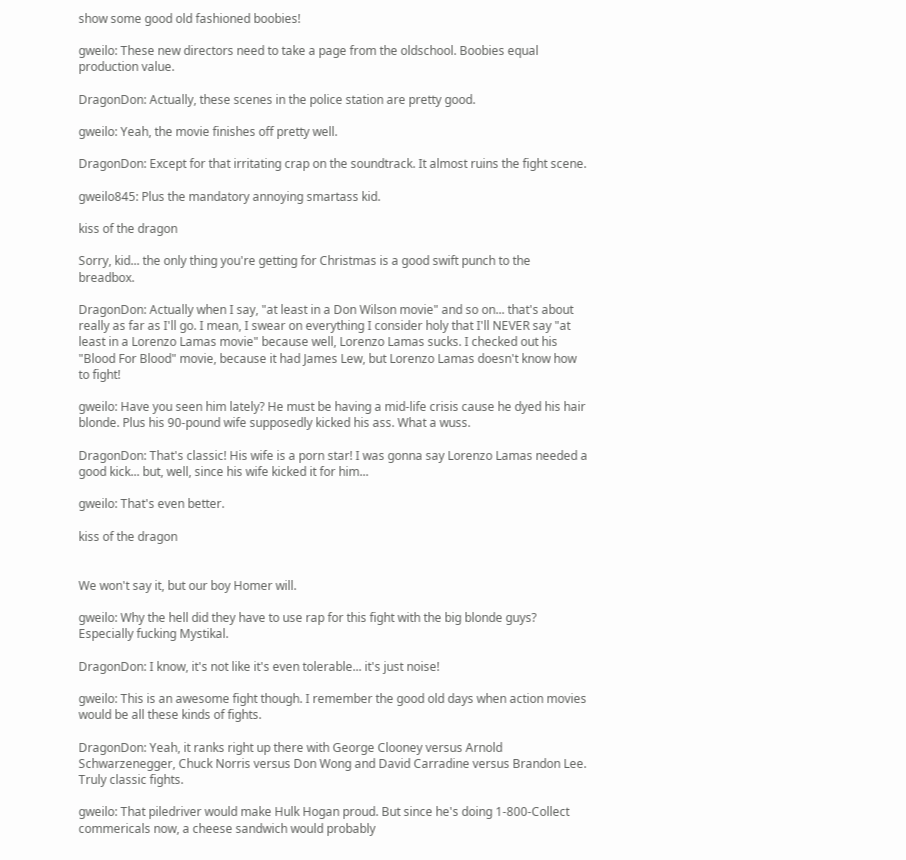show some good old fashioned boobies!

gweilo: These new directors need to take a page from the oldschool. Boobies equal production value.

DragonDon: Actually, these scenes in the police station are pretty good.

gweilo: Yeah, the movie finishes off pretty well.

DragonDon: Except for that irritating crap on the soundtrack. It almost ruins the fight scene.

gweilo845: Plus the mandatory annoying smartass kid.

kiss of the dragon

Sorry, kid... the only thing you're getting for Christmas is a good swift punch to the breadbox.

DragonDon: Actually when I say, "at least in a Don Wilson movie" and so on... that's about really as far as I'll go. I mean, I swear on everything I consider holy that I'll NEVER say "at least in a Lorenzo Lamas movie" because well, Lorenzo Lamas sucks. I checked out his "Blood For Blood" movie, because it had James Lew, but Lorenzo Lamas doesn't know how to fight!

gweilo: Have you seen him lately? He must be having a mid-life crisis cause he dyed his hair blonde. Plus his 90-pound wife supposedly kicked his ass. What a wuss.

DragonDon: That's classic! His wife is a porn star! I was gonna say Lorenzo Lamas needed a good kick... but, well, since his wife kicked it for him...

gweilo: That's even better.

kiss of the dragon


We won't say it, but our boy Homer will.

gweilo: Why the hell did they have to use rap for this fight with the big blonde guys? Especially fucking Mystikal.

DragonDon: I know, it's not like it's even tolerable... it's just noise!

gweilo: This is an awesome fight though. I remember the good old days when action movies would be all these kinds of fights.

DragonDon: Yeah, it ranks right up there with George Clooney versus Arnold Schwarzenegger, Chuck Norris versus Don Wong and David Carradine versus Brandon Lee. Truly classic fights.

gweilo: That piledriver would make Hulk Hogan proud. But since he's doing 1-800-Collect commericals now, a cheese sandwich would probably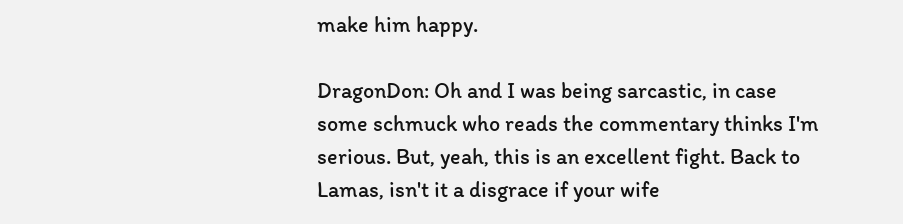make him happy.

DragonDon: Oh and I was being sarcastic, in case some schmuck who reads the commentary thinks I'm serious. But, yeah, this is an excellent fight. Back to Lamas, isn't it a disgrace if your wife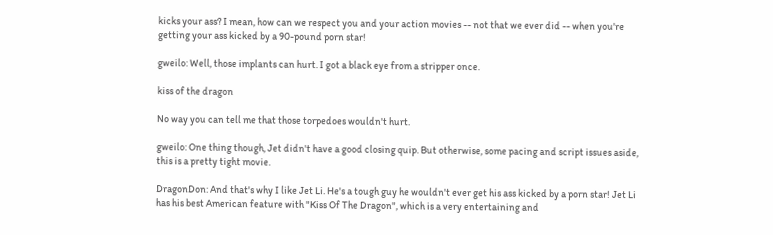kicks your ass? I mean, how can we respect you and your action movies -- not that we ever did -- when you're getting your ass kicked by a 90-pound porn star!

gweilo: Well, those implants can hurt. I got a black eye from a stripper once.

kiss of the dragon

No way you can tell me that those torpedoes wouldn't hurt.

gweilo: One thing though, Jet didn't have a good closing quip. But otherwise, some pacing and script issues aside, this is a pretty tight movie.

DragonDon: And that's why I like Jet Li. He's a tough guy he wouldn't ever get his ass kicked by a porn star! Jet Li has his best American feature with "Kiss Of The Dragon", which is a very entertaining and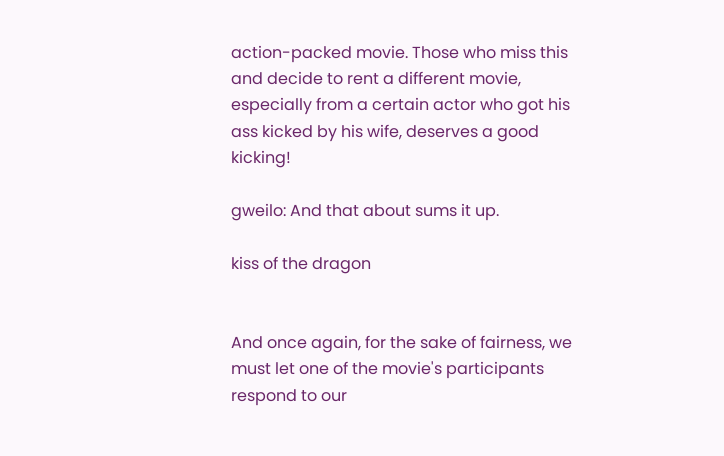action-packed movie. Those who miss this and decide to rent a different movie, especially from a certain actor who got his ass kicked by his wife, deserves a good kicking!

gweilo: And that about sums it up.

kiss of the dragon


And once again, for the sake of fairness, we must let one of the movie's participants respond to our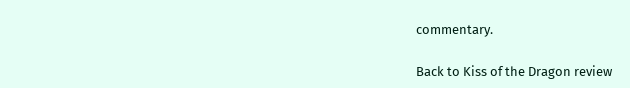commentary.

Back to Kiss of the Dragon review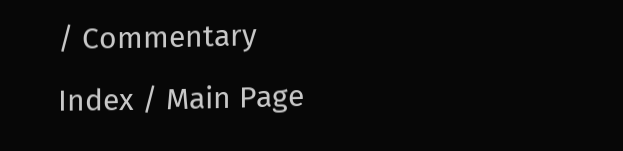/ Commentary Index / Main Page